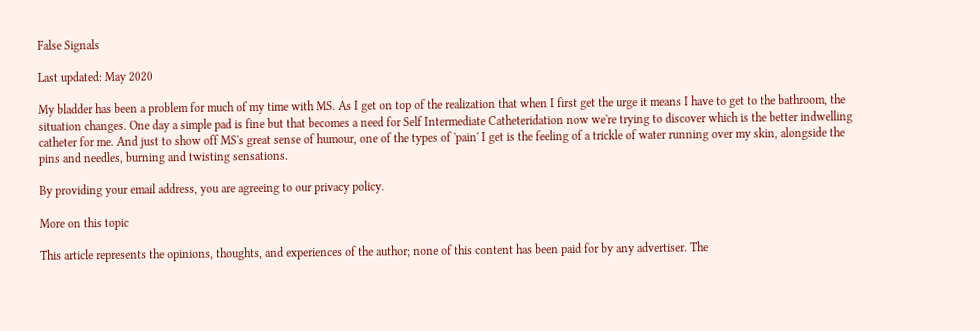False Signals

Last updated: May 2020

My bladder has been a problem for much of my time with MS. As I get on top of the realization that when I first get the urge it means I have to get to the bathroom, the situation changes. One day a simple pad is fine but that becomes a need for Self Intermediate Catheteridation now we're trying to discover which is the better indwelling catheter for me. And just to show off MS's great sense of humour, one of the types of 'pain' I get is the feeling of a trickle of water running over my skin, alongside the pins and needles, burning and twisting sensations.

By providing your email address, you are agreeing to our privacy policy.

More on this topic

This article represents the opinions, thoughts, and experiences of the author; none of this content has been paid for by any advertiser. The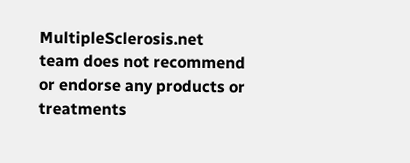MultipleSclerosis.net team does not recommend or endorse any products or treatments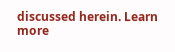discussed herein. Learn more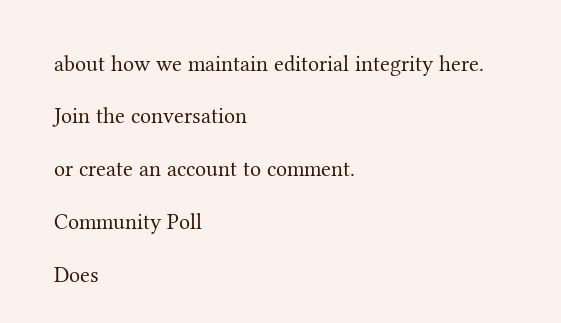about how we maintain editorial integrity here.

Join the conversation

or create an account to comment.

Community Poll

Does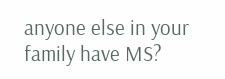anyone else in your family have MS?